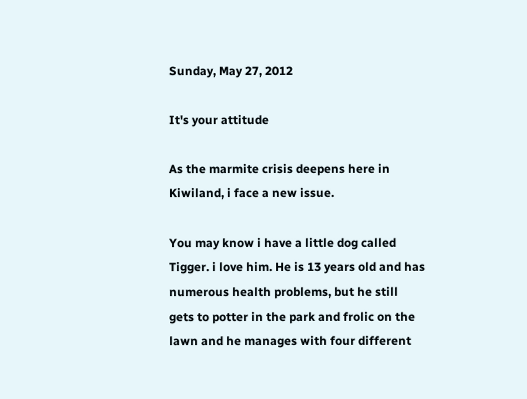Sunday, May 27, 2012

It's your attitude

As the marmite crisis deepens here in Kiwiland, i face a new issue.

You may know i have a little dog called Tigger. i love him. He is 13 years old and has numerous health problems, but he still gets to potter in the park and frolic on the lawn and he manages with four different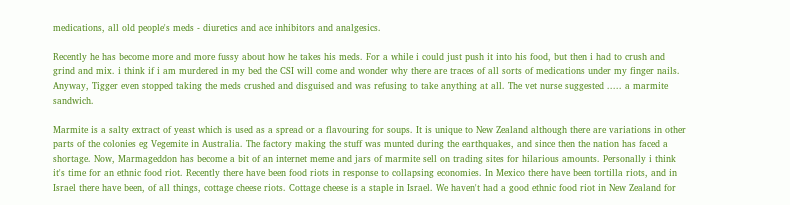medications, all old people's meds - diuretics and ace inhibitors and analgesics.

Recently he has become more and more fussy about how he takes his meds. For a while i could just push it into his food, but then i had to crush and grind and mix. i think if i am murdered in my bed the CSI will come and wonder why there are traces of all sorts of medications under my finger nails. Anyway, Tigger even stopped taking the meds crushed and disguised and was refusing to take anything at all. The vet nurse suggested ..... a marmite sandwich.

Marmite is a salty extract of yeast which is used as a spread or a flavouring for soups. It is unique to New Zealand although there are variations in other parts of the colonies eg Vegemite in Australia. The factory making the stuff was munted during the earthquakes, and since then the nation has faced a shortage. Now, Marmageddon has become a bit of an internet meme and jars of marmite sell on trading sites for hilarious amounts. Personally i think it's time for an ethnic food riot. Recently there have been food riots in response to collapsing economies. In Mexico there have been tortilla riots, and in Israel there have been, of all things, cottage cheese riots. Cottage cheese is a staple in Israel. We haven't had a good ethnic food riot in New Zealand for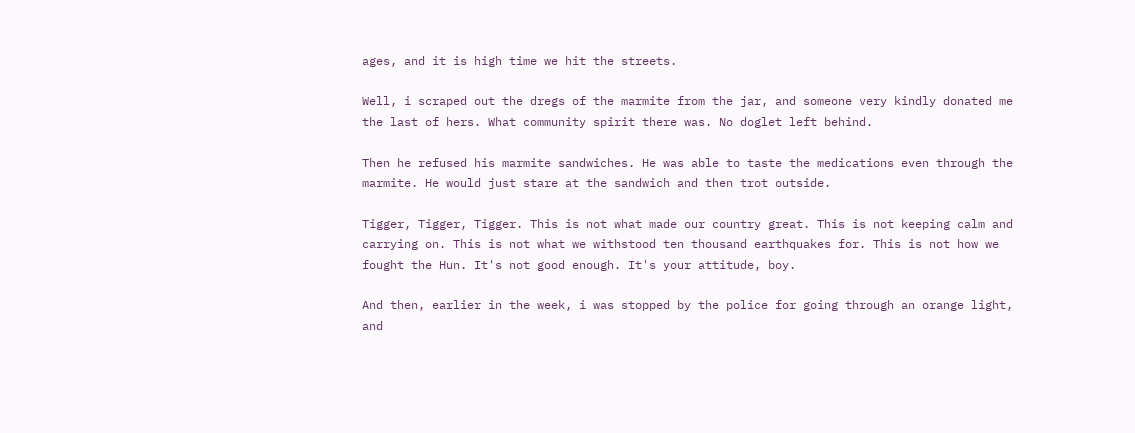ages, and it is high time we hit the streets.

Well, i scraped out the dregs of the marmite from the jar, and someone very kindly donated me the last of hers. What community spirit there was. No doglet left behind.

Then he refused his marmite sandwiches. He was able to taste the medications even through the marmite. He would just stare at the sandwich and then trot outside.

Tigger, Tigger, Tigger. This is not what made our country great. This is not keeping calm and carrying on. This is not what we withstood ten thousand earthquakes for. This is not how we fought the Hun. It's not good enough. It's your attitude, boy.

And then, earlier in the week, i was stopped by the police for going through an orange light, and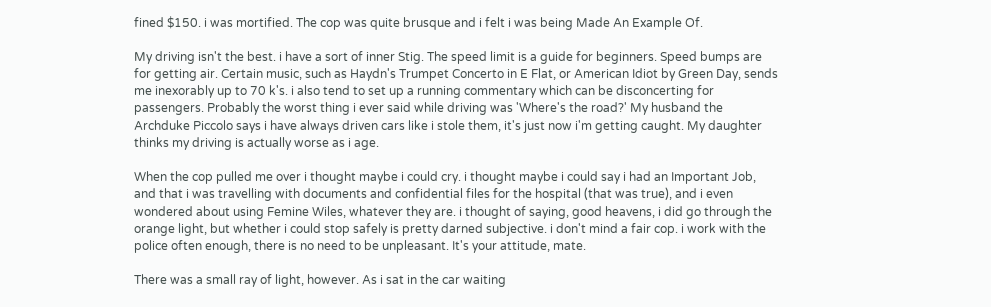fined $150. i was mortified. The cop was quite brusque and i felt i was being Made An Example Of.

My driving isn't the best. i have a sort of inner Stig. The speed limit is a guide for beginners. Speed bumps are for getting air. Certain music, such as Haydn's Trumpet Concerto in E Flat, or American Idiot by Green Day, sends me inexorably up to 70 k's. i also tend to set up a running commentary which can be disconcerting for passengers. Probably the worst thing i ever said while driving was 'Where's the road?' My husband the Archduke Piccolo says i have always driven cars like i stole them, it's just now i'm getting caught. My daughter thinks my driving is actually worse as i age.

When the cop pulled me over i thought maybe i could cry. i thought maybe i could say i had an Important Job, and that i was travelling with documents and confidential files for the hospital (that was true), and i even wondered about using Femine Wiles, whatever they are. i thought of saying, good heavens, i did go through the orange light, but whether i could stop safely is pretty darned subjective. i don't mind a fair cop. i work with the police often enough, there is no need to be unpleasant. It's your attitude, mate.

There was a small ray of light, however. As i sat in the car waiting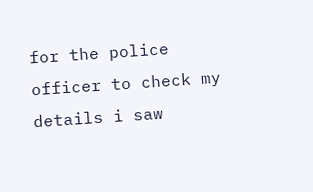for the police officer to check my details i saw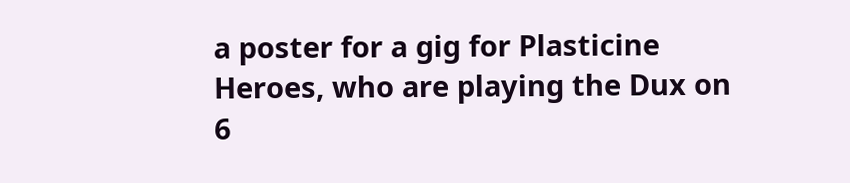a poster for a gig for Plasticine Heroes, who are playing the Dux on 6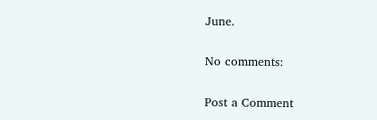June.

No comments:

Post a Comment